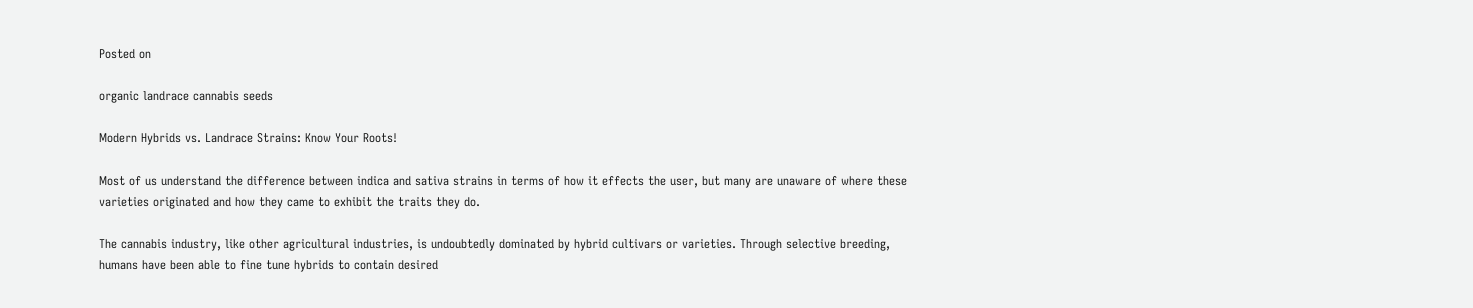Posted on

organic landrace cannabis seeds

Modern Hybrids vs. Landrace Strains: Know Your Roots!

Most of us understand the difference between indica and sativa strains in terms of how it effects the user, but many are unaware of where these varieties originated and how they came to exhibit the traits they do.

The cannabis industry, like other agricultural industries, is undoubtedly dominated by hybrid cultivars or varieties. Through selective breeding, humans have been able to fine tune hybrids to contain desired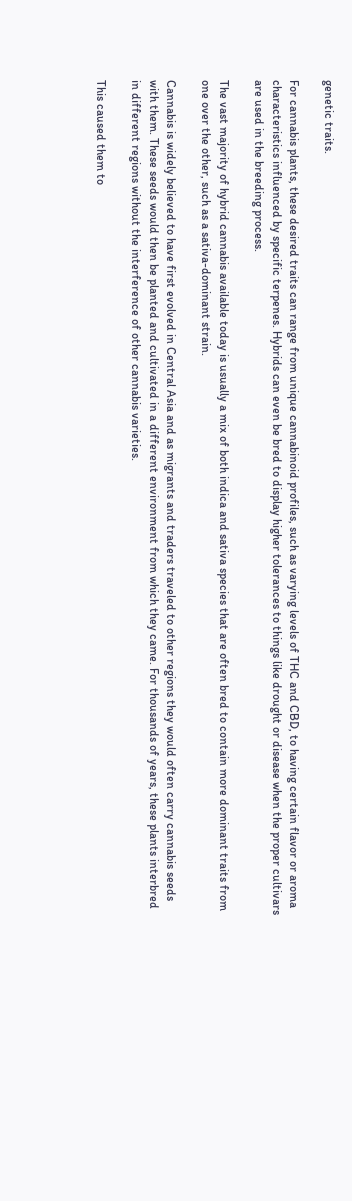genetic traits.

For cannabis plants, these desired traits can range from unique cannabinoid profiles, such as varying levels of THC and CBD, to having certain flavor or aroma characteristics influenced by specific terpenes. Hybrids can even be bred to display higher tolerances to things like drought or disease when the proper cultivars are used in the breeding process.

The vast majority of hybrid cannabis available today is usually a mix of both indica and sativa species that are often bred to contain more dominant traits from one over the other, such as a sativa-dominant strain.

Cannabis is widely believed to have first evolved in Central Asia and as migrants and traders traveled to other regions they would often carry cannabis seeds with them. These seeds would then be planted and cultivated in a different environment from which they came. For thousands of years, these plants interbred in different regions without the interference of other cannabis varieties.

This caused them to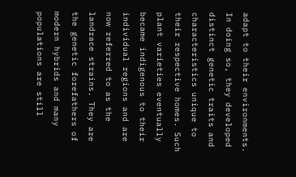adapt to their environments. In doing so, they developed distinct genetic traits and characteristics unique to their respective homes. Such plant varieties eventually became indigenous to their individual regions and are now referred to as the landrace strains. They are the genetic forefathers of modern hybrids and many populations are still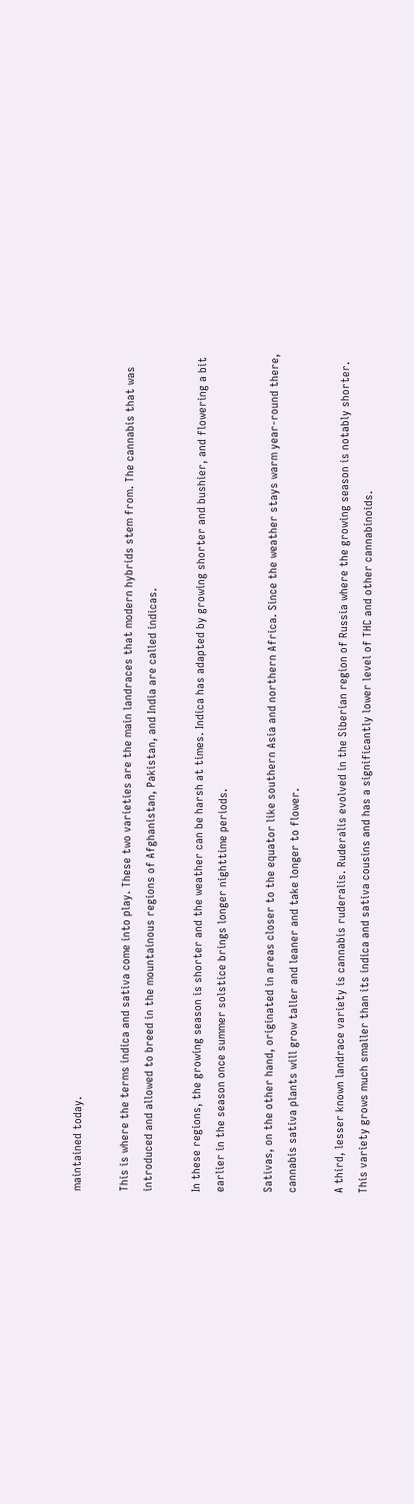maintained today.

This is where the terms indica and sativa come into play. These two varieties are the main landraces that modern hybrids stem from. The cannabis that was introduced and allowed to breed in the mountainous regions of Afghanistan, Pakistan, and India are called indicas.

In these regions, the growing season is shorter and the weather can be harsh at times. Indica has adapted by growing shorter and bushier, and flowering a bit earlier in the season once summer solstice brings longer nighttime periods.

Sativas, on the other hand, originated in areas closer to the equator like southern Asia and northern Africa. Since the weather stays warm year-round there, cannabis sativa plants will grow taller and leaner and take longer to flower.

A third, lesser known landrace variety is cannabis ruderalis. Ruderalis evolved in the Siberian region of Russia where the growing season is notably shorter. This variety grows much smaller than its indica and sativa cousins and has a significantly lower level of THC and other cannabinoids.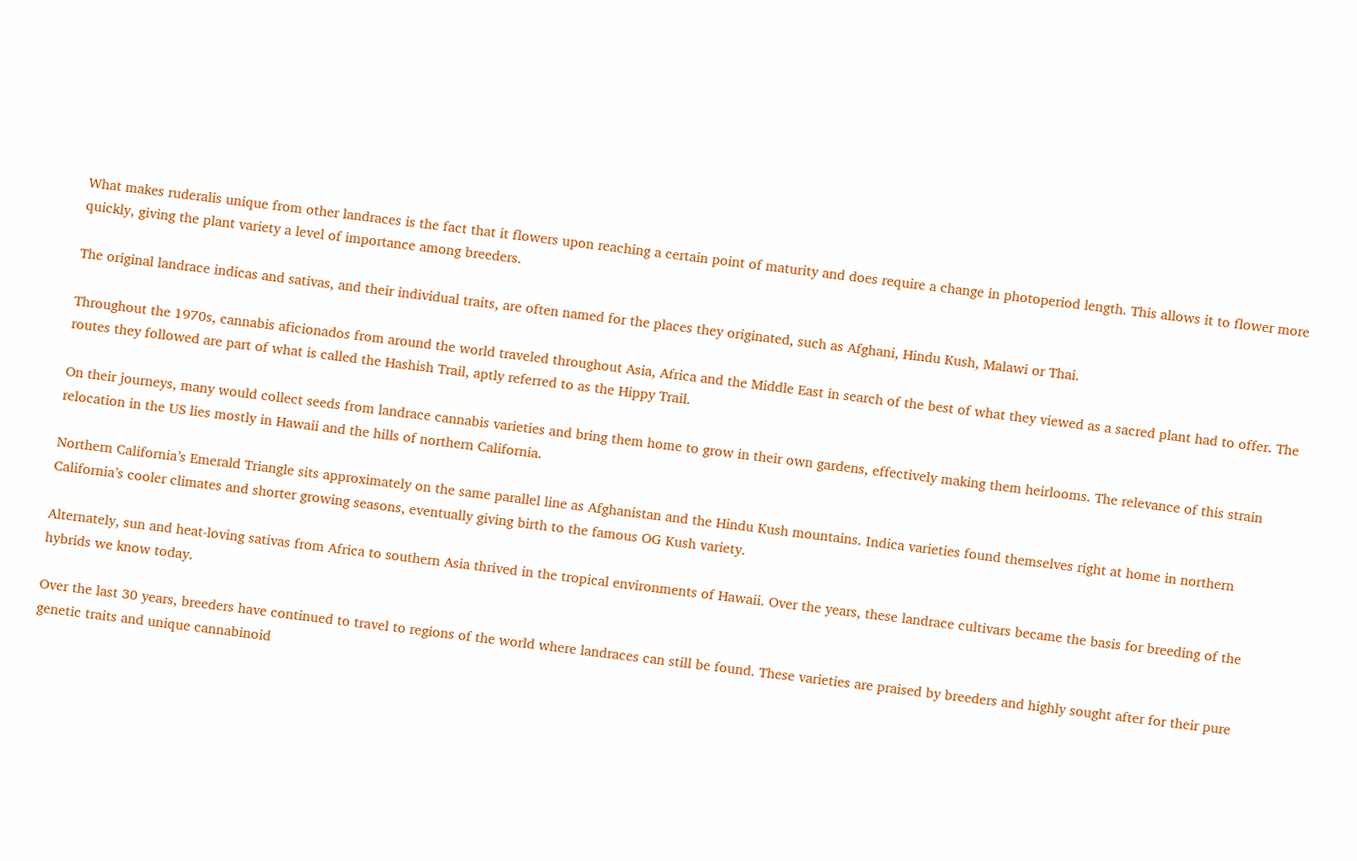What makes ruderalis unique from other landraces is the fact that it flowers upon reaching a certain point of maturity and does require a change in photoperiod length. This allows it to flower more quickly, giving the plant variety a level of importance among breeders.

The original landrace indicas and sativas, and their individual traits, are often named for the places they originated, such as Afghani, Hindu Kush, Malawi or Thai.

Throughout the 1970s, cannabis aficionados from around the world traveled throughout Asia, Africa and the Middle East in search of the best of what they viewed as a sacred plant had to offer. The routes they followed are part of what is called the Hashish Trail, aptly referred to as the Hippy Trail.

On their journeys, many would collect seeds from landrace cannabis varieties and bring them home to grow in their own gardens, effectively making them heirlooms. The relevance of this strain relocation in the US lies mostly in Hawaii and the hills of northern California.

Northern California’s Emerald Triangle sits approximately on the same parallel line as Afghanistan and the Hindu Kush mountains. Indica varieties found themselves right at home in northern California’s cooler climates and shorter growing seasons, eventually giving birth to the famous OG Kush variety.

Alternately, sun and heat-loving sativas from Africa to southern Asia thrived in the tropical environments of Hawaii. Over the years, these landrace cultivars became the basis for breeding of the hybrids we know today.

Over the last 30 years, breeders have continued to travel to regions of the world where landraces can still be found. These varieties are praised by breeders and highly sought after for their pure genetic traits and unique cannabinoid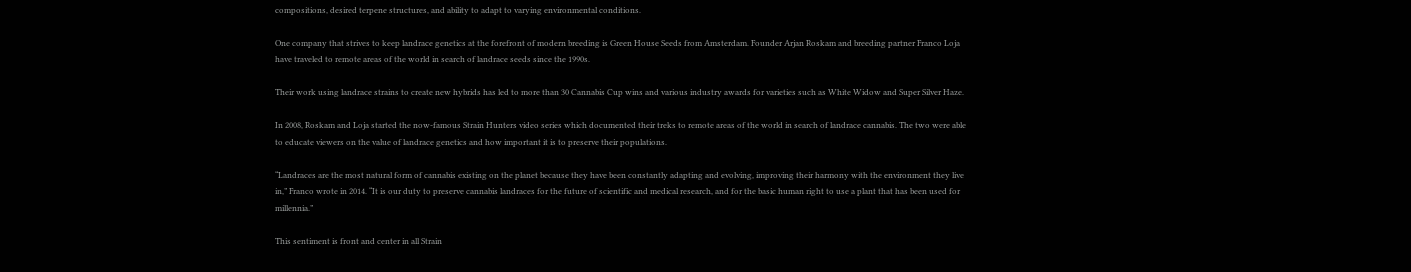compositions, desired terpene structures, and ability to adapt to varying environmental conditions.

One company that strives to keep landrace genetics at the forefront of modern breeding is Green House Seeds from Amsterdam. Founder Arjan Roskam and breeding partner Franco Loja have traveled to remote areas of the world in search of landrace seeds since the 1990s.

Their work using landrace strains to create new hybrids has led to more than 30 Cannabis Cup wins and various industry awards for varieties such as White Widow and Super Silver Haze.

In 2008, Roskam and Loja started the now-famous Strain Hunters video series which documented their treks to remote areas of the world in search of landrace cannabis. The two were able to educate viewers on the value of landrace genetics and how important it is to preserve their populations.

“Landraces are the most natural form of cannabis existing on the planet because they have been constantly adapting and evolving, improving their harmony with the environment they live in,” Franco wrote in 2014. “It is our duty to preserve cannabis landraces for the future of scientific and medical research, and for the basic human right to use a plant that has been used for millennia.”

This sentiment is front and center in all Strain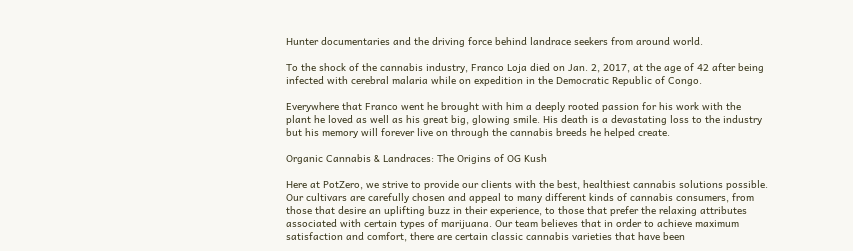Hunter documentaries and the driving force behind landrace seekers from around world.

To the shock of the cannabis industry, Franco Loja died on Jan. 2, 2017, at the age of 42 after being infected with cerebral malaria while on expedition in the Democratic Republic of Congo.

Everywhere that Franco went he brought with him a deeply rooted passion for his work with the plant he loved as well as his great big, glowing smile. His death is a devastating loss to the industry but his memory will forever live on through the cannabis breeds he helped create.

Organic Cannabis & Landraces: The Origins of OG Kush

Here at PotZero, we strive to provide our clients with the best, healthiest cannabis solutions possible. Our cultivars are carefully chosen and appeal to many different kinds of cannabis consumers, from those that desire an uplifting buzz in their experience, to those that prefer the relaxing attributes associated with certain types of marijuana. Our team believes that in order to achieve maximum satisfaction and comfort, there are certain classic cannabis varieties that have been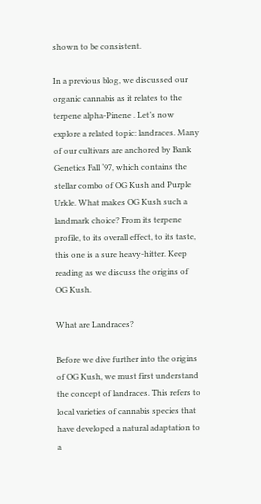shown to be consistent.

In a previous blog, we discussed our organic cannabis as it relates to the terpene alpha-Pinene . Let’s now explore a related topic: landraces. Many of our cultivars are anchored by Bank Genetics Fall ‘97, which contains the stellar combo of OG Kush and Purple Urkle. What makes OG Kush such a landmark choice? From its terpene profile, to its overall effect, to its taste, this one is a sure heavy-hitter. Keep reading as we discuss the origins of OG Kush.

What are Landraces?

Before we dive further into the origins of OG Kush, we must first understand the concept of landraces. This refers to local varieties of cannabis species that have developed a natural adaptation to a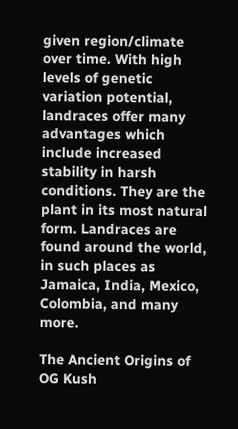given region/climate over time. With high levels of genetic variation potential, landraces offer many advantages which include increased stability in harsh conditions. They are the plant in its most natural form. Landraces are found around the world, in such places as Jamaica, India, Mexico, Colombia, and many more.

The Ancient Origins of OG Kush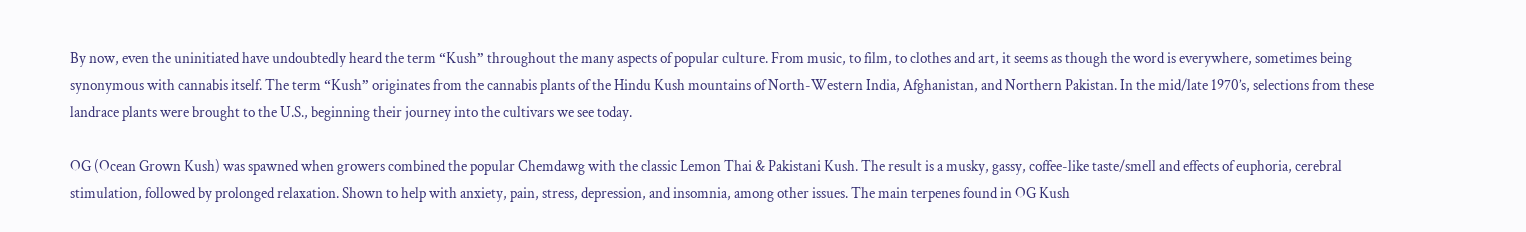By now, even the uninitiated have undoubtedly heard the term “Kush” throughout the many aspects of popular culture. From music, to film, to clothes and art, it seems as though the word is everywhere, sometimes being synonymous with cannabis itself. The term “Kush” originates from the cannabis plants of the Hindu Kush mountains of North-Western India, Afghanistan, and Northern Pakistan. In the mid/late 1970’s, selections from these landrace plants were brought to the U.S., beginning their journey into the cultivars we see today.

OG (Ocean Grown Kush) was spawned when growers combined the popular Chemdawg with the classic Lemon Thai & Pakistani Kush. The result is a musky, gassy, coffee-like taste/smell and effects of euphoria, cerebral stimulation, followed by prolonged relaxation. Shown to help with anxiety, pain, stress, depression, and insomnia, among other issues. The main terpenes found in OG Kush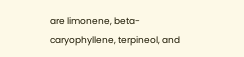are limonene, beta-caryophyllene, terpineol, and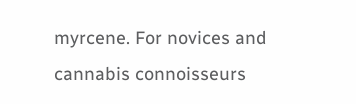myrcene. For novices and cannabis connoisseurs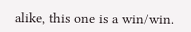alike, this one is a win/win.